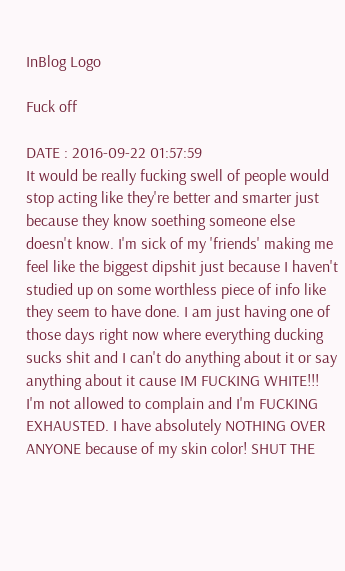InBlog Logo

Fuck off

DATE : 2016-09-22 01:57:59
It would be really fucking swell of people would stop acting like they're better and smarter just because they know soething someone else doesn't know. I'm sick of my 'friends' making me feel like the biggest dipshit just because I haven't studied up on some worthless piece of info like they seem to have done. I am just having one of those days right now where everything ducking sucks shit and I can't do anything about it or say anything about it cause IM FUCKING WHITE!!! I'm not allowed to complain and I'm FUCKING EXHAUSTED. I have absolutely NOTHING OVER ANYONE because of my skin color! SHUT THE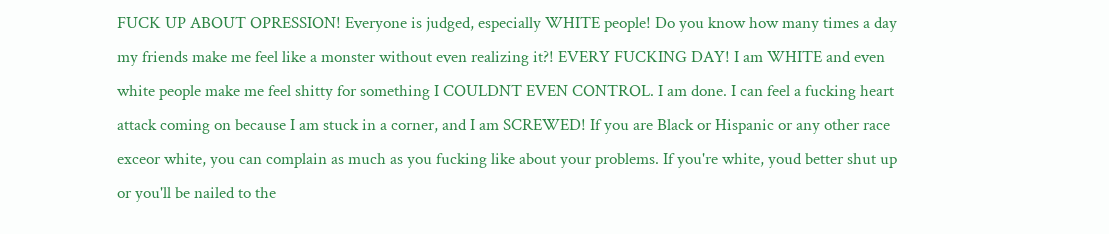FUCK UP ABOUT OPRESSION! Everyone is judged, especially WHITE people! Do you know how many times a day my friends make me feel like a monster without even realizing it?! EVERY FUCKING DAY! I am WHITE and even white people make me feel shitty for something I COULDNT EVEN CONTROL. I am done. I can feel a fucking heart attack coming on because I am stuck in a corner, and I am SCREWED! If you are Black or Hispanic or any other race exceor white, you can complain as much as you fucking like about your problems. If you're white, youd better shut up or you'll be nailed to the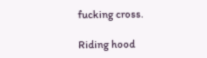fucking cross.

Riding hood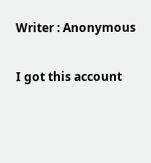Writer : Anonymous

I got this account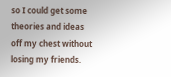so I could get some theories and ideas off my chest without losing my friends.